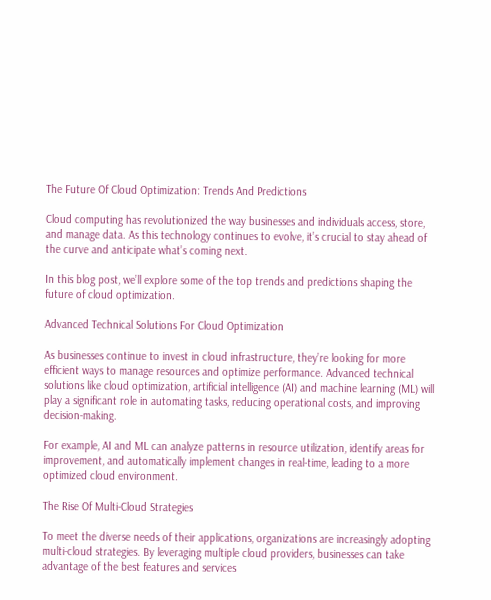The Future Of Cloud Optimization: Trends And Predictions

Cloud computing has revolutionized the way businesses and individuals access, store, and manage data. As this technology continues to evolve, it’s crucial to stay ahead of the curve and anticipate what’s coming next.

In this blog post, we’ll explore some of the top trends and predictions shaping the future of cloud optimization.

Advanced Technical Solutions For Cloud Optimization

As businesses continue to invest in cloud infrastructure, they’re looking for more efficient ways to manage resources and optimize performance. Advanced technical solutions like cloud optimization, artificial intelligence (AI) and machine learning (ML) will play a significant role in automating tasks, reducing operational costs, and improving decision-making.

For example, AI and ML can analyze patterns in resource utilization, identify areas for improvement, and automatically implement changes in real-time, leading to a more optimized cloud environment.

The Rise Of Multi-Cloud Strategies

To meet the diverse needs of their applications, organizations are increasingly adopting multi-cloud strategies. By leveraging multiple cloud providers, businesses can take advantage of the best features and services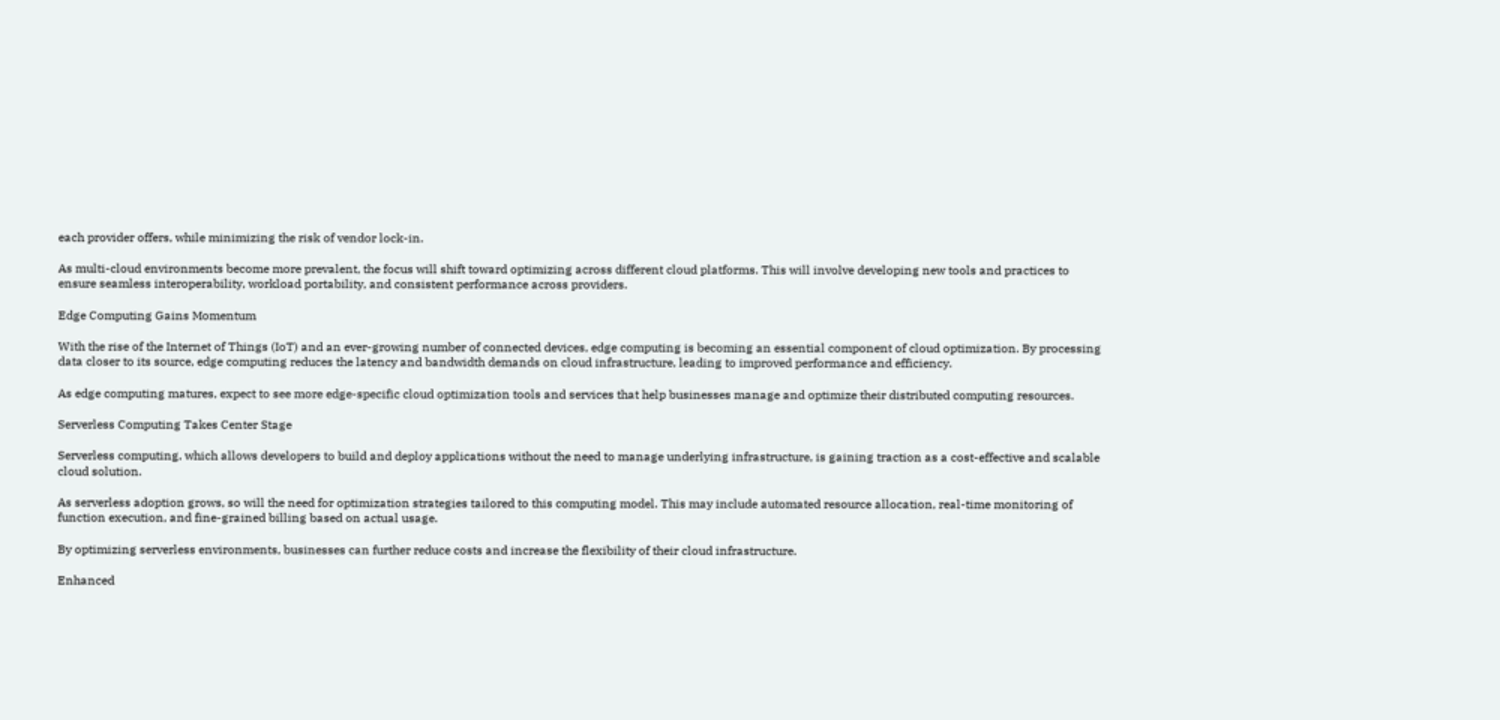each provider offers, while minimizing the risk of vendor lock-in.

As multi-cloud environments become more prevalent, the focus will shift toward optimizing across different cloud platforms. This will involve developing new tools and practices to ensure seamless interoperability, workload portability, and consistent performance across providers.

Edge Computing Gains Momentum

With the rise of the Internet of Things (IoT) and an ever-growing number of connected devices, edge computing is becoming an essential component of cloud optimization. By processing data closer to its source, edge computing reduces the latency and bandwidth demands on cloud infrastructure, leading to improved performance and efficiency.

As edge computing matures, expect to see more edge-specific cloud optimization tools and services that help businesses manage and optimize their distributed computing resources.

Serverless Computing Takes Center Stage

Serverless computing, which allows developers to build and deploy applications without the need to manage underlying infrastructure, is gaining traction as a cost-effective and scalable cloud solution.

As serverless adoption grows, so will the need for optimization strategies tailored to this computing model. This may include automated resource allocation, real-time monitoring of function execution, and fine-grained billing based on actual usage.

By optimizing serverless environments, businesses can further reduce costs and increase the flexibility of their cloud infrastructure.

Enhanced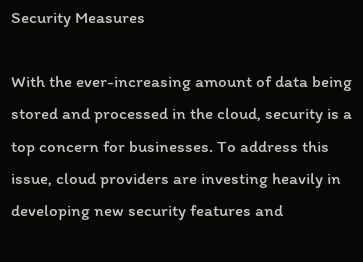Security Measures

With the ever-increasing amount of data being stored and processed in the cloud, security is a top concern for businesses. To address this issue, cloud providers are investing heavily in developing new security features and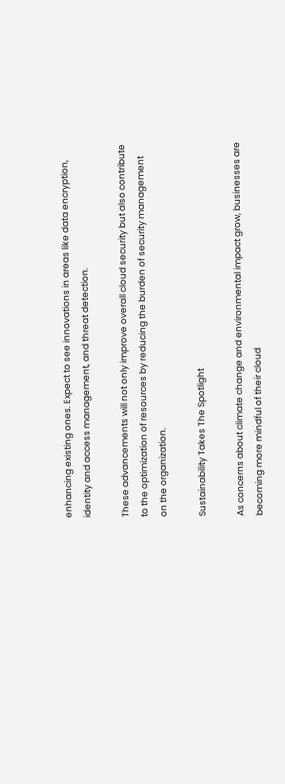enhancing existing ones. Expect to see innovations in areas like data encryption, identity and access management, and threat detection.

These advancements will not only improve overall cloud security but also contribute to the optimization of resources by reducing the burden of security management on the organization.

Sustainability Takes The Spotlight

As concerns about climate change and environmental impact grow, businesses are becoming more mindful of their cloud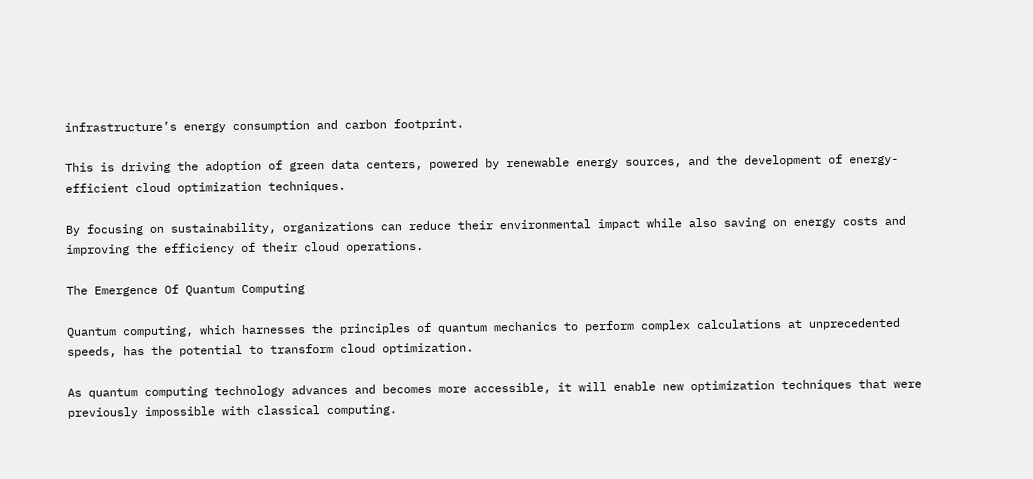infrastructure’s energy consumption and carbon footprint.

This is driving the adoption of green data centers, powered by renewable energy sources, and the development of energy-efficient cloud optimization techniques.

By focusing on sustainability, organizations can reduce their environmental impact while also saving on energy costs and improving the efficiency of their cloud operations.

The Emergence Of Quantum Computing

Quantum computing, which harnesses the principles of quantum mechanics to perform complex calculations at unprecedented speeds, has the potential to transform cloud optimization.

As quantum computing technology advances and becomes more accessible, it will enable new optimization techniques that were previously impossible with classical computing.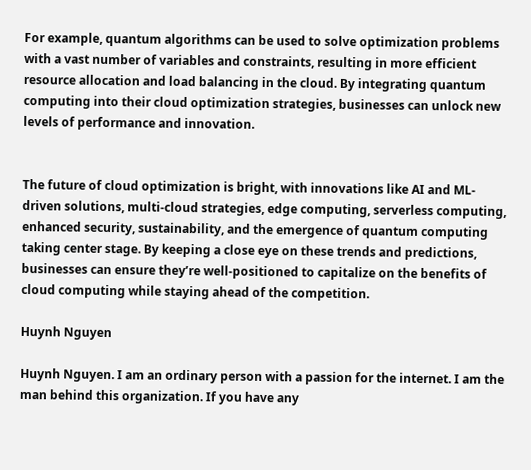For example, quantum algorithms can be used to solve optimization problems with a vast number of variables and constraints, resulting in more efficient resource allocation and load balancing in the cloud. By integrating quantum computing into their cloud optimization strategies, businesses can unlock new levels of performance and innovation.


The future of cloud optimization is bright, with innovations like AI and ML-driven solutions, multi-cloud strategies, edge computing, serverless computing, enhanced security, sustainability, and the emergence of quantum computing taking center stage. By keeping a close eye on these trends and predictions, businesses can ensure they’re well-positioned to capitalize on the benefits of cloud computing while staying ahead of the competition.

Huynh Nguyen

Huynh Nguyen. I am an ordinary person with a passion for the internet. I am the man behind this organization. If you have any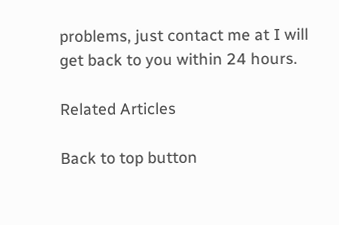problems, just contact me at I will get back to you within 24 hours.

Related Articles

Back to top button